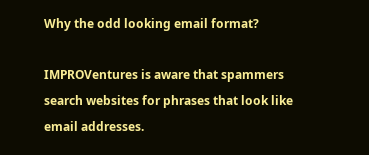Why the odd looking email format?

IMPROVentures is aware that spammers search websites for phrases that look like email addresses.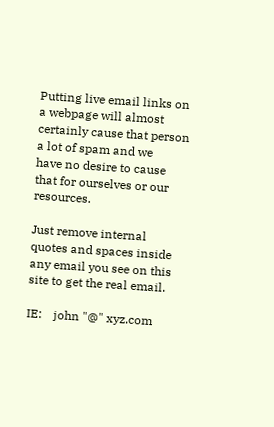Putting live email links on a webpage will almost certainly cause that person a lot of spam and we
have no desire to cause that for ourselves or our resources.

Just remove internal quotes and spaces inside any email you see on this site to get the real email.

IE:    john "@" xyz.com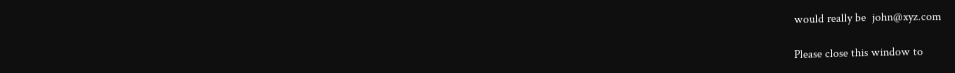would really be  john@xyz.com

Please close this window to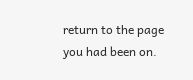return to the page you had been on.